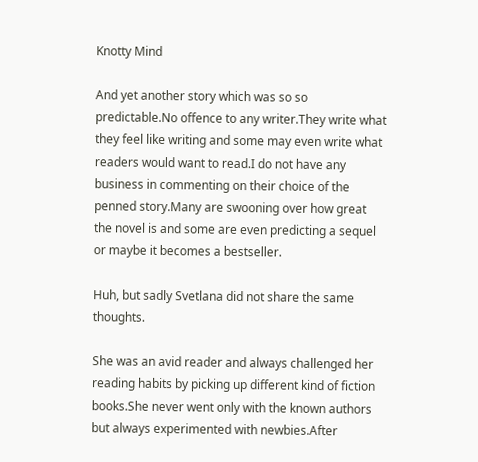Knotty Mind

And yet another story which was so so predictable.No offence to any writer.They write what they feel like writing and some may even write what readers would want to read.I do not have any business in commenting on their choice of the penned story.Many are swooning over how great the novel is and some are even predicting a sequel or maybe it becomes a bestseller.

Huh, but sadly Svetlana did not share the same thoughts.

She was an avid reader and always challenged her reading habits by picking up different kind of fiction books.She never went only with the known authors but always experimented with newbies.After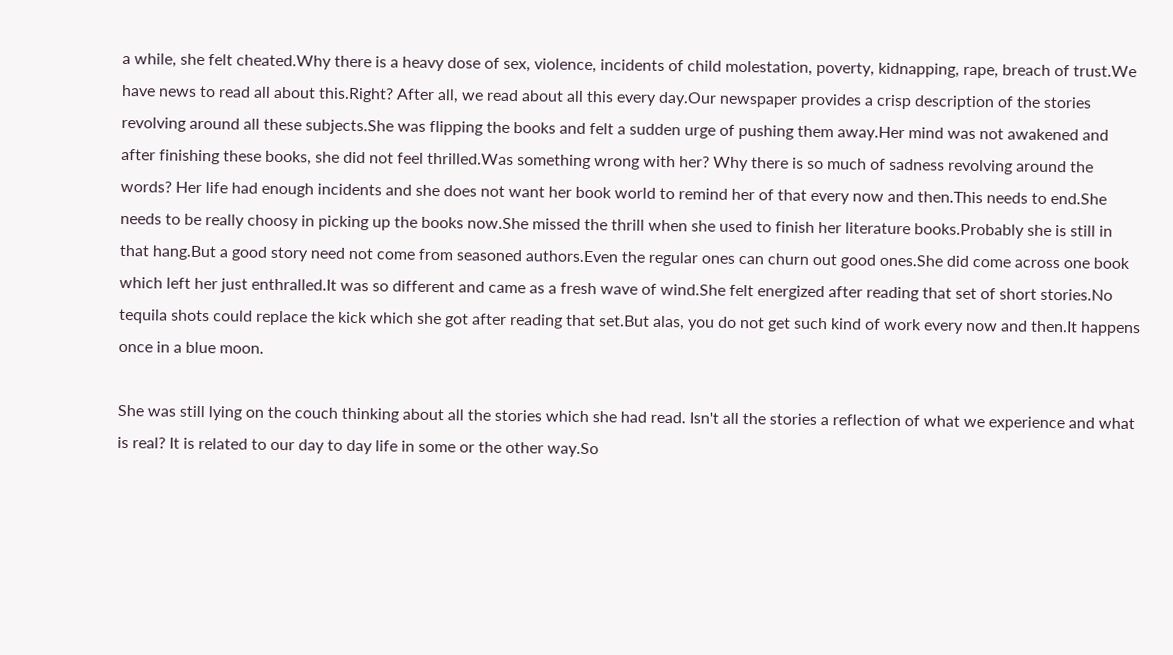a while, she felt cheated.Why there is a heavy dose of sex, violence, incidents of child molestation, poverty, kidnapping, rape, breach of trust.We have news to read all about this.Right? After all, we read about all this every day.Our newspaper provides a crisp description of the stories revolving around all these subjects.She was flipping the books and felt a sudden urge of pushing them away.Her mind was not awakened and after finishing these books, she did not feel thrilled.Was something wrong with her? Why there is so much of sadness revolving around the words? Her life had enough incidents and she does not want her book world to remind her of that every now and then.This needs to end.She needs to be really choosy in picking up the books now.She missed the thrill when she used to finish her literature books.Probably she is still in that hang.But a good story need not come from seasoned authors.Even the regular ones can churn out good ones.She did come across one book which left her just enthralled.It was so different and came as a fresh wave of wind.She felt energized after reading that set of short stories.No tequila shots could replace the kick which she got after reading that set.But alas, you do not get such kind of work every now and then.It happens once in a blue moon.

She was still lying on the couch thinking about all the stories which she had read. Isn't all the stories a reflection of what we experience and what is real? It is related to our day to day life in some or the other way.So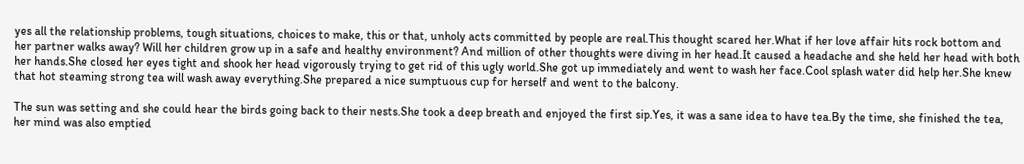yes all the relationship problems, tough situations, choices to make, this or that, unholy acts committed by people are real.This thought scared her.What if her love affair hits rock bottom and her partner walks away? Will her children grow up in a safe and healthy environment? And million of other thoughts were diving in her head.It caused a headache and she held her head with both her hands.She closed her eyes tight and shook her head vigorously trying to get rid of this ugly world.She got up immediately and went to wash her face.Cool splash water did help her.She knew that hot steaming strong tea will wash away everything.She prepared a nice sumptuous cup for herself and went to the balcony.

The sun was setting and she could hear the birds going back to their nests.She took a deep breath and enjoyed the first sip.Yes, it was a sane idea to have tea.By the time, she finished the tea, her mind was also emptied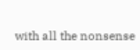with all the nonsense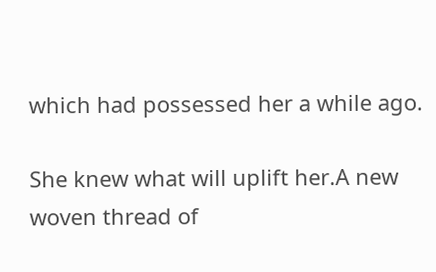which had possessed her a while ago.

She knew what will uplift her.A new woven thread of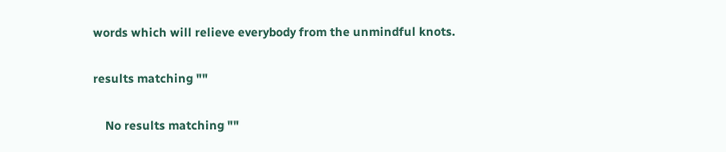words which will relieve everybody from the unmindful knots.

results matching ""

    No results matching ""